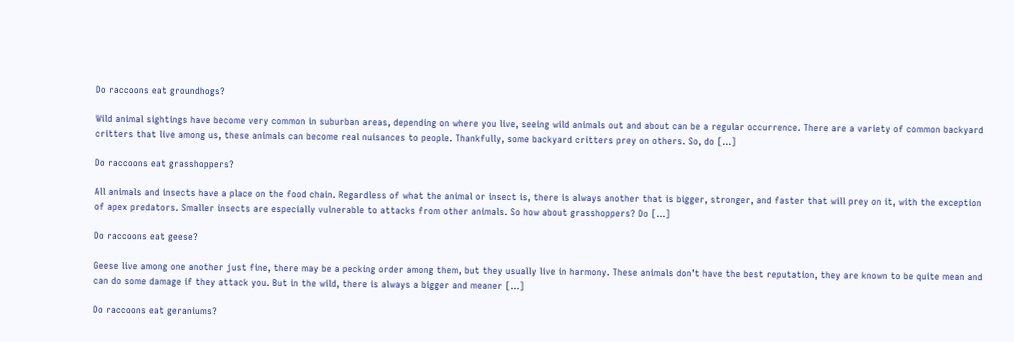Do raccoons eat groundhogs?

Wild animal sightings have become very common in suburban areas, depending on where you live, seeing wild animals out and about can be a regular occurrence. There are a variety of common backyard critters that live among us, these animals can become real nuisances to people. Thankfully, some backyard critters prey on others. So, do […]

Do raccoons eat grasshoppers?

All animals and insects have a place on the food chain. Regardless of what the animal or insect is, there is always another that is bigger, stronger, and faster that will prey on it, with the exception of apex predators. Smaller insects are especially vulnerable to attacks from other animals. So how about grasshoppers? Do […]

Do raccoons eat geese?

Geese live among one another just fine, there may be a pecking order among them, but they usually live in harmony. These animals don’t have the best reputation, they are known to be quite mean and can do some damage if they attack you. But in the wild, there is always a bigger and meaner […]

Do raccoons eat geraniums?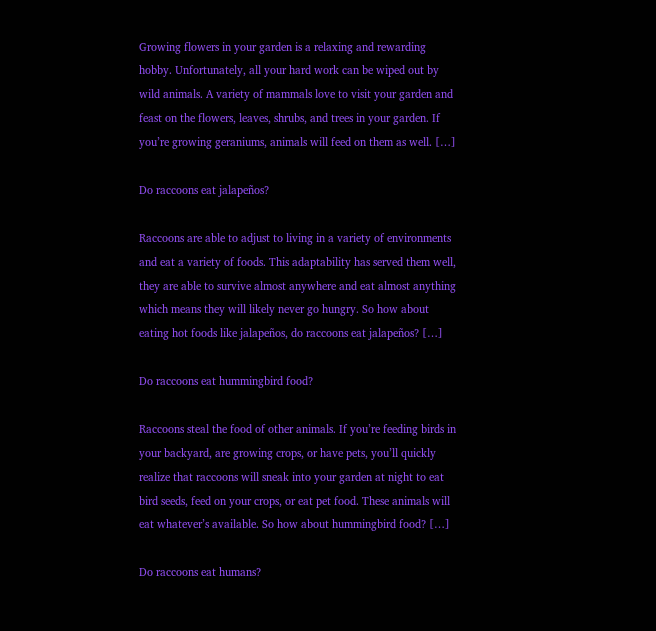Growing flowers in your garden is a relaxing and rewarding hobby. Unfortunately, all your hard work can be wiped out by wild animals. A variety of mammals love to visit your garden and feast on the flowers, leaves, shrubs, and trees in your garden. If you’re growing geraniums, animals will feed on them as well. […]

Do raccoons eat jalapeños?

Raccoons are able to adjust to living in a variety of environments and eat a variety of foods. This adaptability has served them well, they are able to survive almost anywhere and eat almost anything which means they will likely never go hungry. So how about eating hot foods like jalapeños, do raccoons eat jalapeños? […]

Do raccoons eat hummingbird food?

Raccoons steal the food of other animals. If you’re feeding birds in your backyard, are growing crops, or have pets, you’ll quickly realize that raccoons will sneak into your garden at night to eat bird seeds, feed on your crops, or eat pet food. These animals will eat whatever’s available. So how about hummingbird food? […]

Do raccoons eat humans?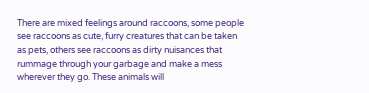There are mixed feelings around raccoons, some people see raccoons as cute, furry creatures that can be taken as pets, others see raccoons as dirty nuisances that rummage through your garbage and make a mess wherever they go. These animals will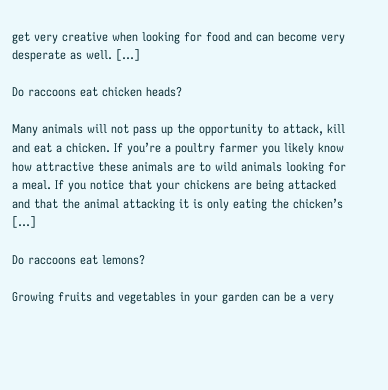get very creative when looking for food and can become very desperate as well. […]

Do raccoons eat chicken heads?

Many animals will not pass up the opportunity to attack, kill and eat a chicken. If you’re a poultry farmer you likely know how attractive these animals are to wild animals looking for a meal. If you notice that your chickens are being attacked and that the animal attacking it is only eating the chicken’s […]

Do raccoons eat lemons?

Growing fruits and vegetables in your garden can be a very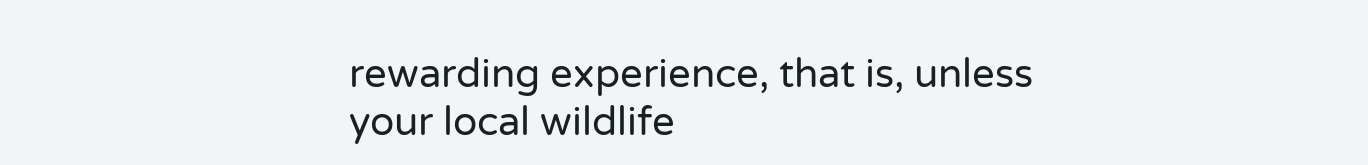rewarding experience, that is, unless your local wildlife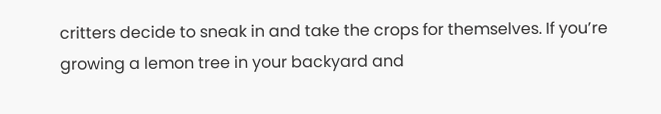critters decide to sneak in and take the crops for themselves. If you’re growing a lemon tree in your backyard and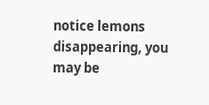notice lemons disappearing, you may be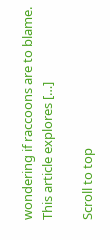wondering if raccoons are to blame. This article explores […]

Scroll to top